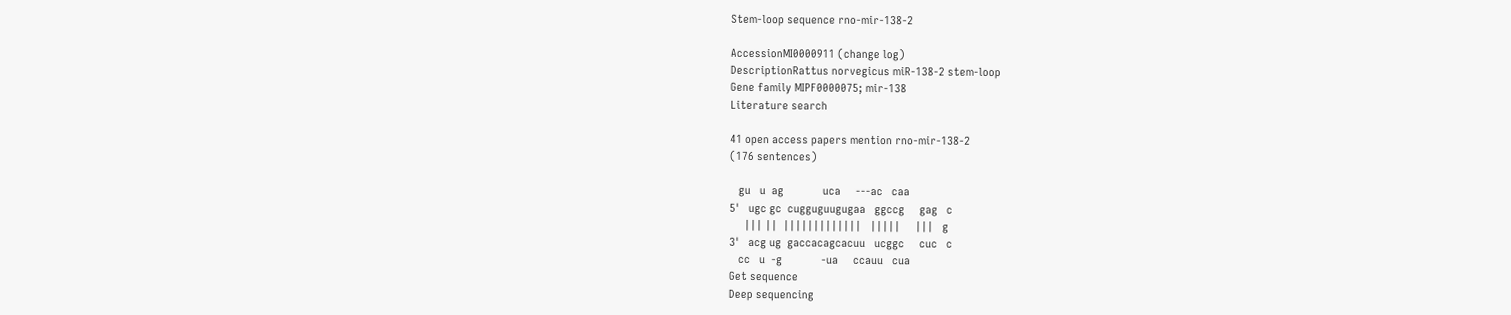Stem-loop sequence rno-mir-138-2

AccessionMI0000911 (change log)
DescriptionRattus norvegicus miR-138-2 stem-loop
Gene family MIPF0000075; mir-138
Literature search

41 open access papers mention rno-mir-138-2
(176 sentences)

   gu   u  ag             uca     ---ac   caa
5'   ugc gc  cugguguugugaa   ggccg     gag   c
     ||| ||  |||||||||||||   |||||     |||   g
3'   acg ug  gaccacagcacuu   ucggc     cuc   c
   cc   u  -g             -ua     ccauu   cua
Get sequence
Deep sequencing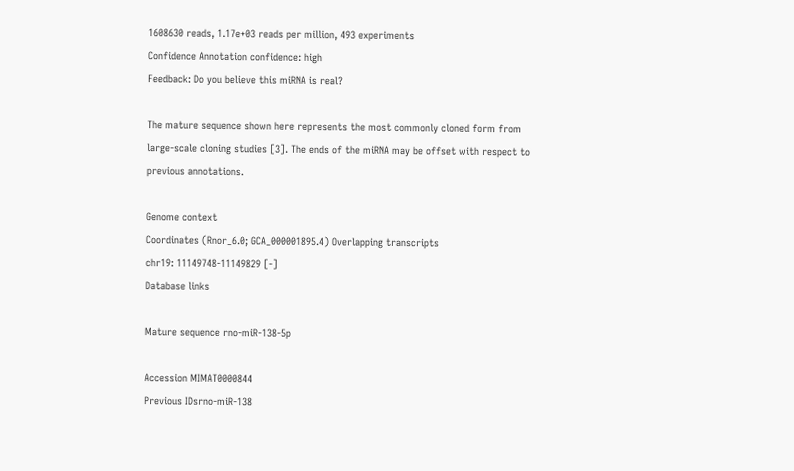1608630 reads, 1.17e+03 reads per million, 493 experiments
Confidence Annotation confidence: high
Feedback: Do you believe this miRNA is real?

The mature sequence shown here represents the most commonly cloned form from large-scale cloning studies [3]. The ends of the miRNA may be offset with respect to previous annotations.

Genome context
Coordinates (Rnor_6.0; GCA_000001895.4) Overlapping transcripts
chr19: 11149748-11149829 [-]
Database links

Mature sequence rno-miR-138-5p

Accession MIMAT0000844
Previous IDsrno-miR-138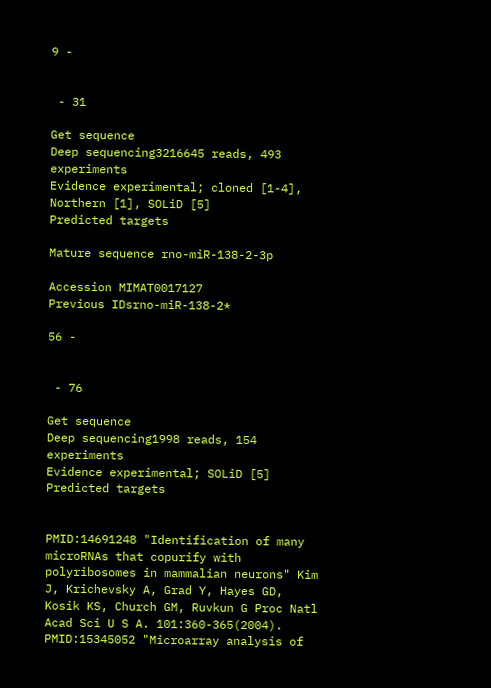9 -


 - 31

Get sequence
Deep sequencing3216645 reads, 493 experiments
Evidence experimental; cloned [1-4], Northern [1], SOLiD [5]
Predicted targets

Mature sequence rno-miR-138-2-3p

Accession MIMAT0017127
Previous IDsrno-miR-138-2*

56 -


 - 76

Get sequence
Deep sequencing1998 reads, 154 experiments
Evidence experimental; SOLiD [5]
Predicted targets


PMID:14691248 "Identification of many microRNAs that copurify with polyribosomes in mammalian neurons" Kim J, Krichevsky A, Grad Y, Hayes GD, Kosik KS, Church GM, Ruvkun G Proc Natl Acad Sci U S A. 101:360-365(2004).
PMID:15345052 "Microarray analysis of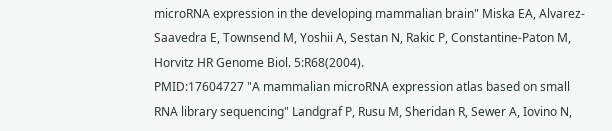microRNA expression in the developing mammalian brain" Miska EA, Alvarez-Saavedra E, Townsend M, Yoshii A, Sestan N, Rakic P, Constantine-Paton M, Horvitz HR Genome Biol. 5:R68(2004).
PMID:17604727 "A mammalian microRNA expression atlas based on small RNA library sequencing" Landgraf P, Rusu M, Sheridan R, Sewer A, Iovino N,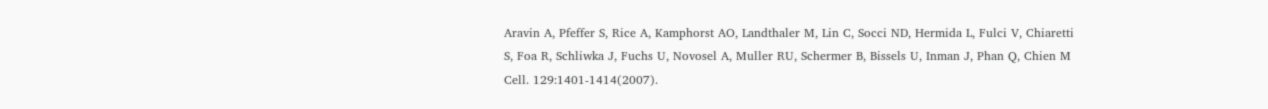Aravin A, Pfeffer S, Rice A, Kamphorst AO, Landthaler M, Lin C, Socci ND, Hermida L, Fulci V, Chiaretti S, Foa R, Schliwka J, Fuchs U, Novosel A, Muller RU, Schermer B, Bissels U, Inman J, Phan Q, Chien M Cell. 129:1401-1414(2007).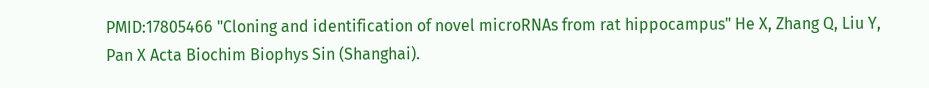PMID:17805466 "Cloning and identification of novel microRNAs from rat hippocampus" He X, Zhang Q, Liu Y, Pan X Acta Biochim Biophys Sin (Shanghai).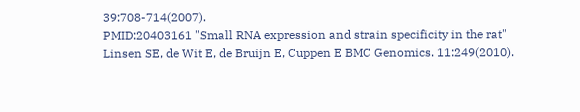39:708-714(2007).
PMID:20403161 "Small RNA expression and strain specificity in the rat" Linsen SE, de Wit E, de Bruijn E, Cuppen E BMC Genomics. 11:249(2010).